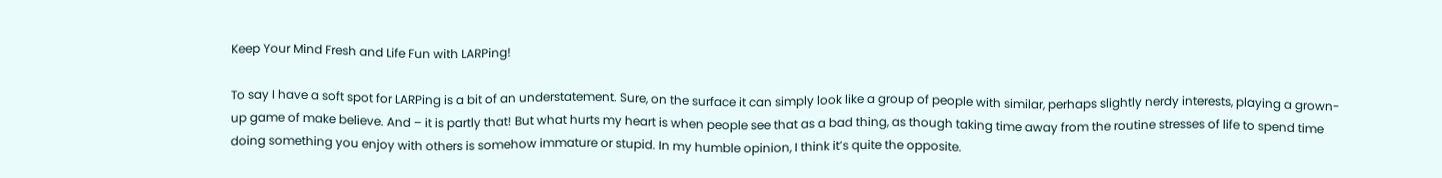Keep Your Mind Fresh and Life Fun with LARPing!

To say I have a soft spot for LARPing is a bit of an understatement. Sure, on the surface it can simply look like a group of people with similar, perhaps slightly nerdy interests, playing a grown-up game of make believe. And – it is partly that! But what hurts my heart is when people see that as a bad thing, as though taking time away from the routine stresses of life to spend time doing something you enjoy with others is somehow immature or stupid. In my humble opinion, I think it’s quite the opposite.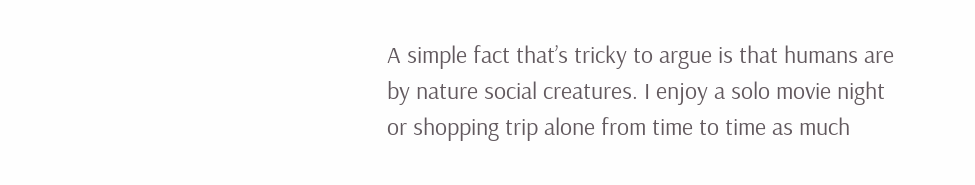A simple fact that’s tricky to argue is that humans are by nature social creatures. I enjoy a solo movie night or shopping trip alone from time to time as much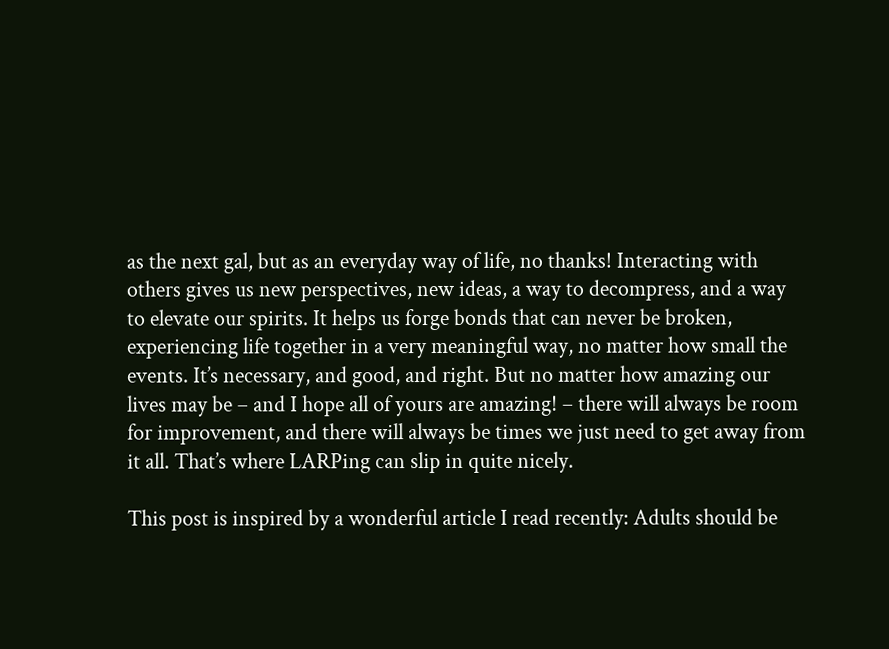as the next gal, but as an everyday way of life, no thanks! Interacting with others gives us new perspectives, new ideas, a way to decompress, and a way to elevate our spirits. It helps us forge bonds that can never be broken, experiencing life together in a very meaningful way, no matter how small the events. It’s necessary, and good, and right. But no matter how amazing our lives may be – and I hope all of yours are amazing! – there will always be room for improvement, and there will always be times we just need to get away from it all. That’s where LARPing can slip in quite nicely.

This post is inspired by a wonderful article I read recently: Adults should be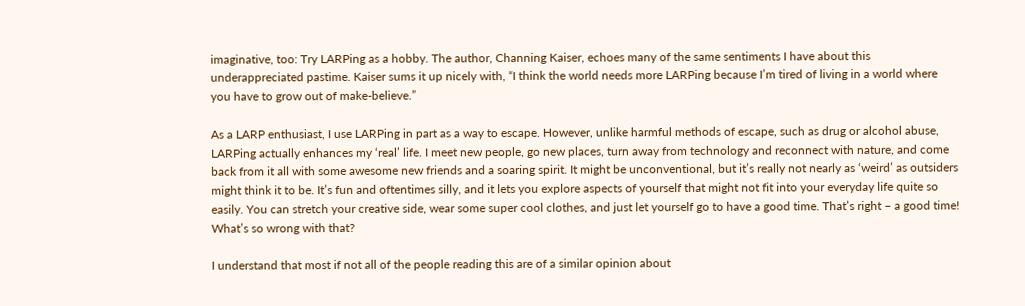imaginative, too: Try LARPing as a hobby. The author, Channing Kaiser, echoes many of the same sentiments I have about this underappreciated pastime. Kaiser sums it up nicely with, “I think the world needs more LARPing because I’m tired of living in a world where you have to grow out of make-believe.”

As a LARP enthusiast, I use LARPing in part as a way to escape. However, unlike harmful methods of escape, such as drug or alcohol abuse, LARPing actually enhances my ‘real’ life. I meet new people, go new places, turn away from technology and reconnect with nature, and come back from it all with some awesome new friends and a soaring spirit. It might be unconventional, but it’s really not nearly as ‘weird’ as outsiders might think it to be. It’s fun and oftentimes silly, and it lets you explore aspects of yourself that might not fit into your everyday life quite so easily. You can stretch your creative side, wear some super cool clothes, and just let yourself go to have a good time. That’s right – a good time! What’s so wrong with that?

I understand that most if not all of the people reading this are of a similar opinion about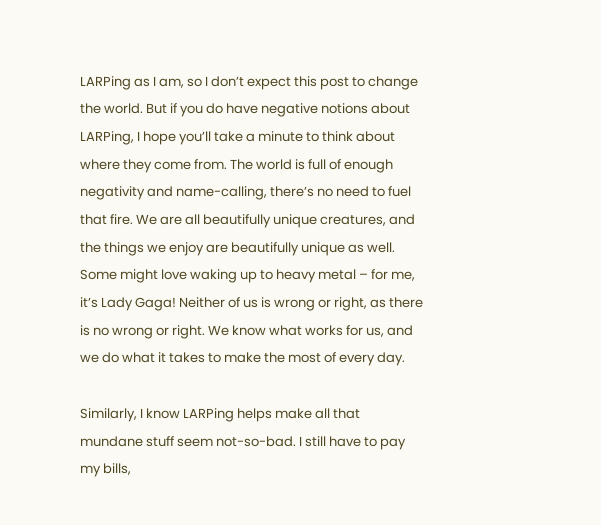LARPing as I am, so I don’t expect this post to change the world. But if you do have negative notions about LARPing, I hope you’ll take a minute to think about where they come from. The world is full of enough negativity and name-calling, there’s no need to fuel that fire. We are all beautifully unique creatures, and the things we enjoy are beautifully unique as well. Some might love waking up to heavy metal – for me, it’s Lady Gaga! Neither of us is wrong or right, as there is no wrong or right. We know what works for us, and we do what it takes to make the most of every day.

Similarly, I know LARPing helps make all that mundane stuff seem not-so-bad. I still have to pay my bills,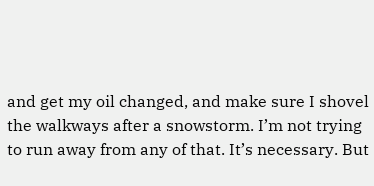and get my oil changed, and make sure I shovel the walkways after a snowstorm. I’m not trying to run away from any of that. It’s necessary. But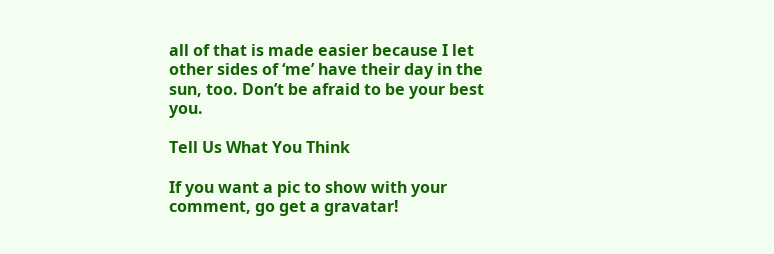all of that is made easier because I let other sides of ‘me’ have their day in the sun, too. Don’t be afraid to be your best you.

Tell Us What You Think

If you want a pic to show with your comment, go get a gravatar!